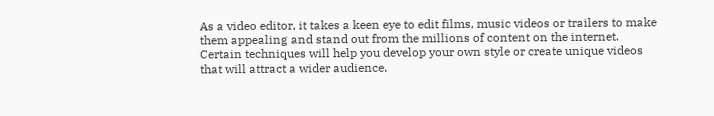As a video editor, it takes a keen eye to edit films, music videos or trailers to make them appealing and stand out from the millions of content on the internet. Certain techniques will help you develop your own style or create unique videos that will attract a wider audience.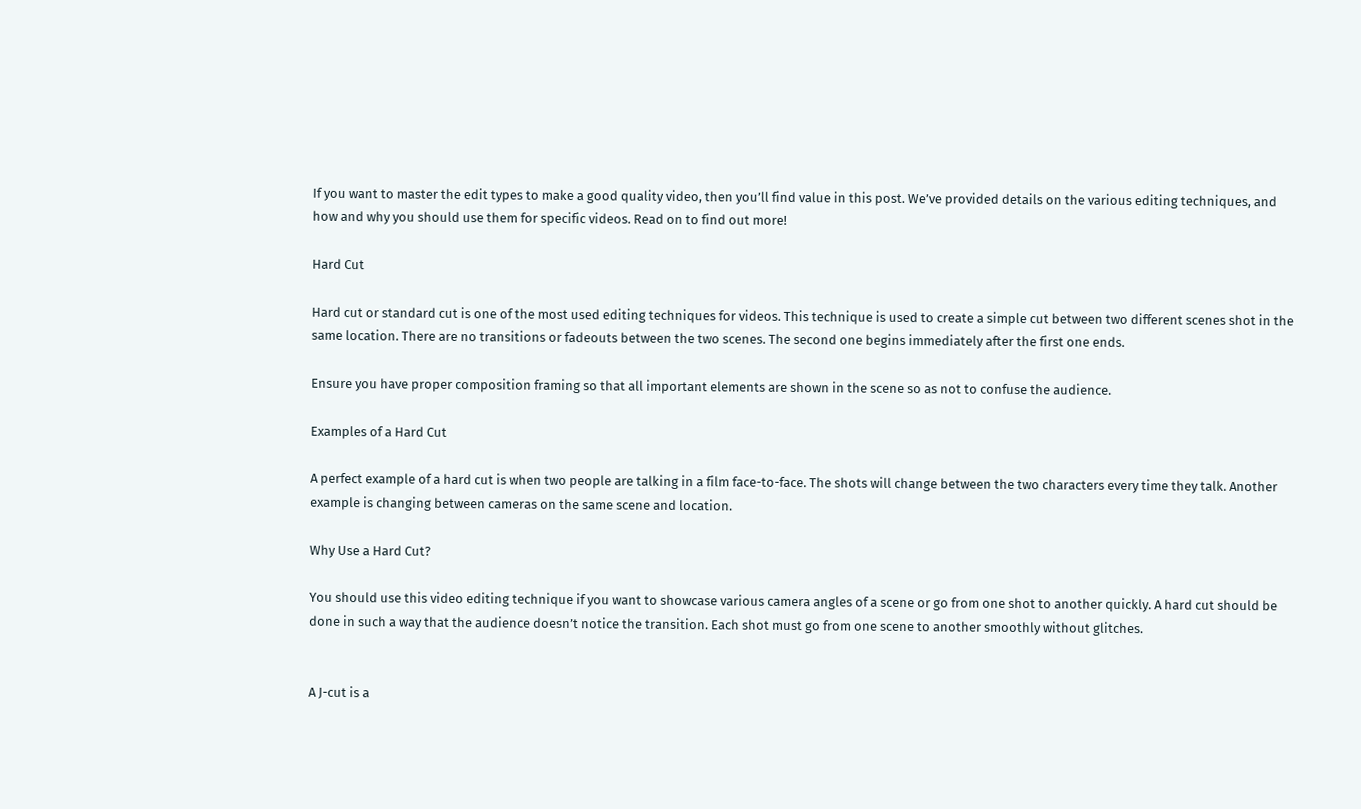If you want to master the edit types to make a good quality video, then you’ll find value in this post. We’ve provided details on the various editing techniques, and how and why you should use them for specific videos. Read on to find out more!

Hard Cut

Hard cut or standard cut is one of the most used editing techniques for videos. This technique is used to create a simple cut between two different scenes shot in the same location. There are no transitions or fadeouts between the two scenes. The second one begins immediately after the first one ends.

Ensure you have proper composition framing so that all important elements are shown in the scene so as not to confuse the audience.

Examples of a Hard Cut

A perfect example of a hard cut is when two people are talking in a film face-to-face. The shots will change between the two characters every time they talk. Another example is changing between cameras on the same scene and location.

Why Use a Hard Cut?

You should use this video editing technique if you want to showcase various camera angles of a scene or go from one shot to another quickly. A hard cut should be done in such a way that the audience doesn’t notice the transition. Each shot must go from one scene to another smoothly without glitches.


A J-cut is a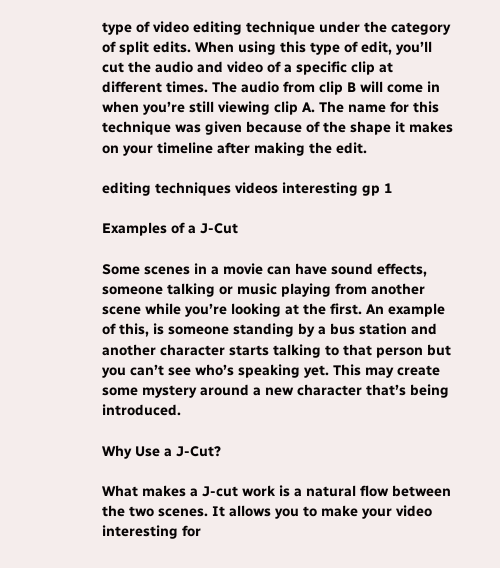type of video editing technique under the category of split edits. When using this type of edit, you’ll cut the audio and video of a specific clip at different times. The audio from clip B will come in when you’re still viewing clip A. The name for this technique was given because of the shape it makes on your timeline after making the edit.

editing techniques videos interesting gp 1

Examples of a J-Cut

Some scenes in a movie can have sound effects, someone talking or music playing from another scene while you’re looking at the first. An example of this, is someone standing by a bus station and another character starts talking to that person but you can’t see who’s speaking yet. This may create some mystery around a new character that’s being introduced.

Why Use a J-Cut?

What makes a J-cut work is a natural flow between the two scenes. It allows you to make your video interesting for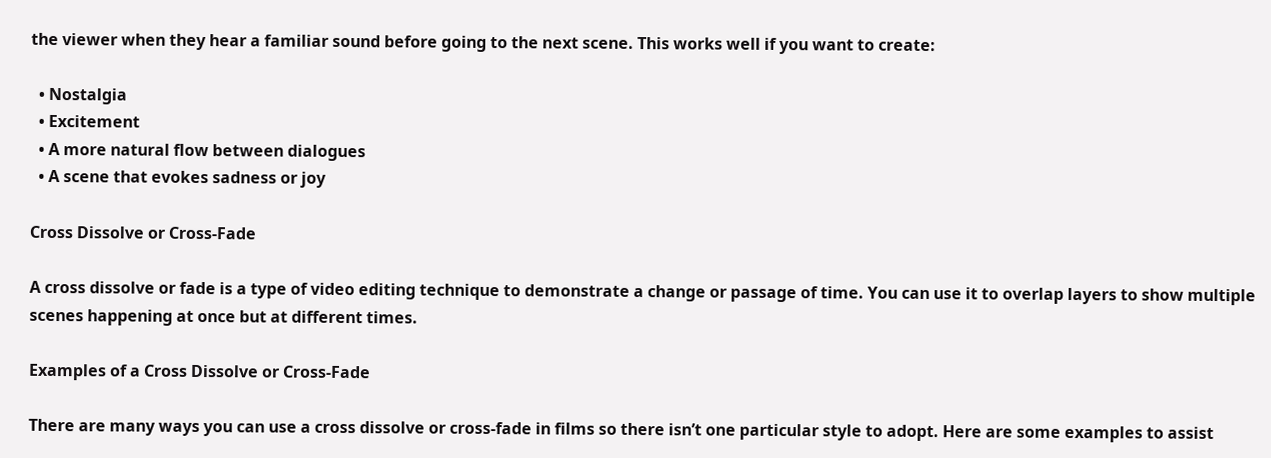the viewer when they hear a familiar sound before going to the next scene. This works well if you want to create:

  • Nostalgia
  • Excitement
  • A more natural flow between dialogues
  • A scene that evokes sadness or joy

Cross Dissolve or Cross-Fade

A cross dissolve or fade is a type of video editing technique to demonstrate a change or passage of time. You can use it to overlap layers to show multiple scenes happening at once but at different times.

Examples of a Cross Dissolve or Cross-Fade

There are many ways you can use a cross dissolve or cross-fade in films so there isn’t one particular style to adopt. Here are some examples to assist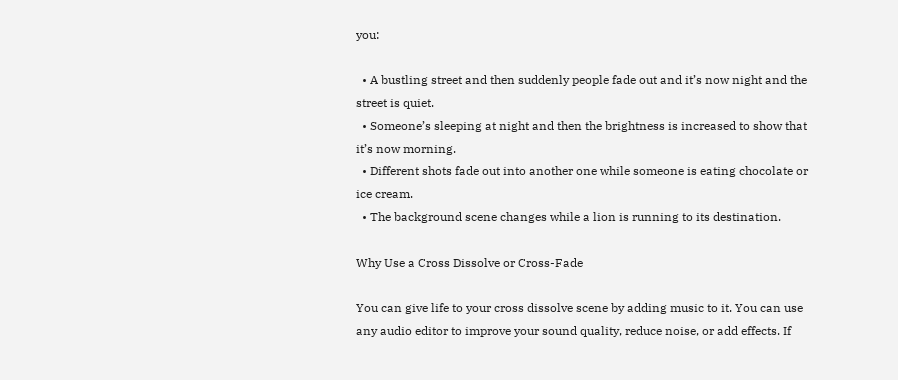you:

  • A bustling street and then suddenly people fade out and it’s now night and the street is quiet.
  • Someone’s sleeping at night and then the brightness is increased to show that it’s now morning.
  • Different shots fade out into another one while someone is eating chocolate or ice cream.
  • The background scene changes while a lion is running to its destination.

Why Use a Cross Dissolve or Cross-Fade

You can give life to your cross dissolve scene by adding music to it. You can use any audio editor to improve your sound quality, reduce noise, or add effects. If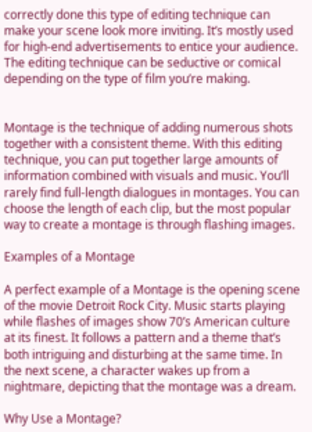correctly done this type of editing technique can make your scene look more inviting. It’s mostly used for high-end advertisements to entice your audience. The editing technique can be seductive or comical depending on the type of film you’re making.


Montage is the technique of adding numerous shots together with a consistent theme. With this editing technique, you can put together large amounts of information combined with visuals and music. You’ll rarely find full-length dialogues in montages. You can choose the length of each clip, but the most popular way to create a montage is through flashing images.

Examples of a Montage

A perfect example of a Montage is the opening scene of the movie Detroit Rock City. Music starts playing while flashes of images show 70’s American culture at its finest. It follows a pattern and a theme that’s both intriguing and disturbing at the same time. In the next scene, a character wakes up from a nightmare, depicting that the montage was a dream.

Why Use a Montage?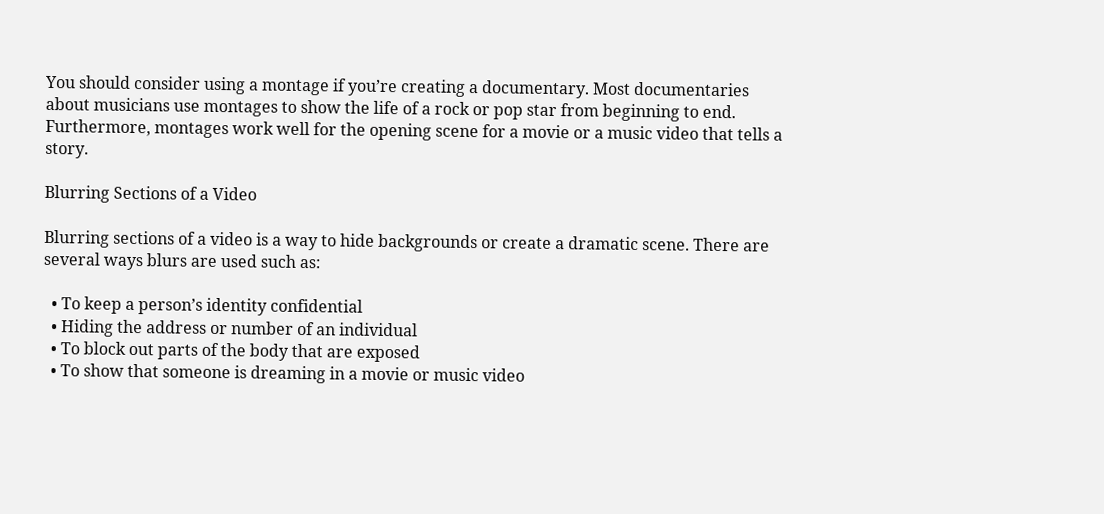You should consider using a montage if you’re creating a documentary. Most documentaries about musicians use montages to show the life of a rock or pop star from beginning to end. Furthermore, montages work well for the opening scene for a movie or a music video that tells a story.

Blurring Sections of a Video

Blurring sections of a video is a way to hide backgrounds or create a dramatic scene. There are several ways blurs are used such as:

  • To keep a person’s identity confidential
  • Hiding the address or number of an individual
  • To block out parts of the body that are exposed
  • To show that someone is dreaming in a movie or music video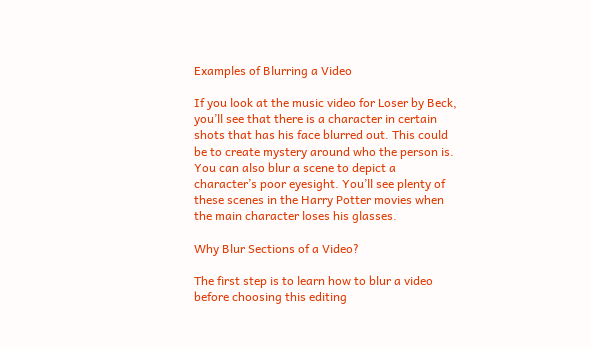Examples of Blurring a Video

If you look at the music video for Loser by Beck, you’ll see that there is a character in certain shots that has his face blurred out. This could be to create mystery around who the person is. You can also blur a scene to depict a character’s poor eyesight. You’ll see plenty of these scenes in the Harry Potter movies when the main character loses his glasses.

Why Blur Sections of a Video?

The first step is to learn how to blur a video before choosing this editing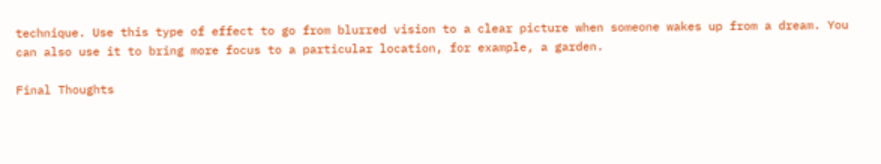technique. Use this type of effect to go from blurred vision to a clear picture when someone wakes up from a dream. You can also use it to bring more focus to a particular location, for example, a garden.

Final Thoughts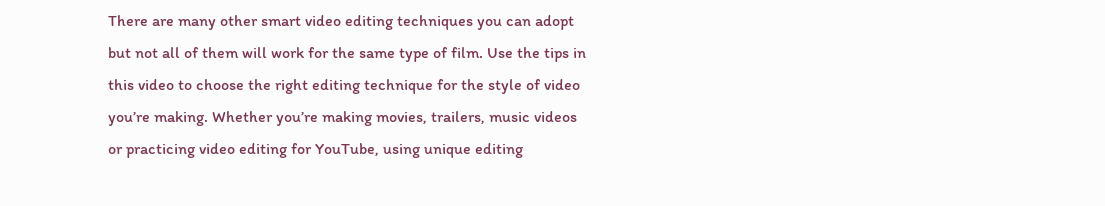There are many other smart video editing techniques you can adopt but not all of them will work for the same type of film. Use the tips in this video to choose the right editing technique for the style of video you’re making. Whether you’re making movies, trailers, music videos or practicing video editing for YouTube, using unique editing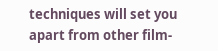techniques will set you apart from other film-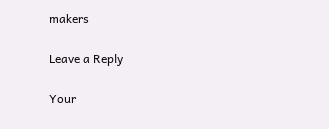makers

Leave a Reply

Your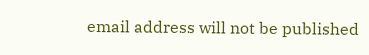email address will not be published